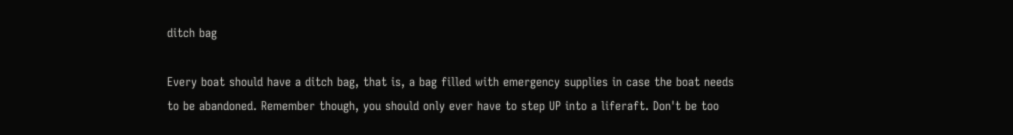ditch bag

Every boat should have a ditch bag, that is, a bag filled with emergency supplies in case the boat needs to be abandoned. Remember though, you should only ever have to step UP into a liferaft. Don't be too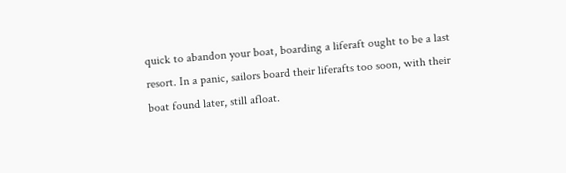quick to abandon your boat, boarding a liferaft ought to be a last resort. In a panic, sailors board their liferafts too soon, with their boat found later, still afloat.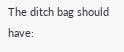The ditch bag should have: